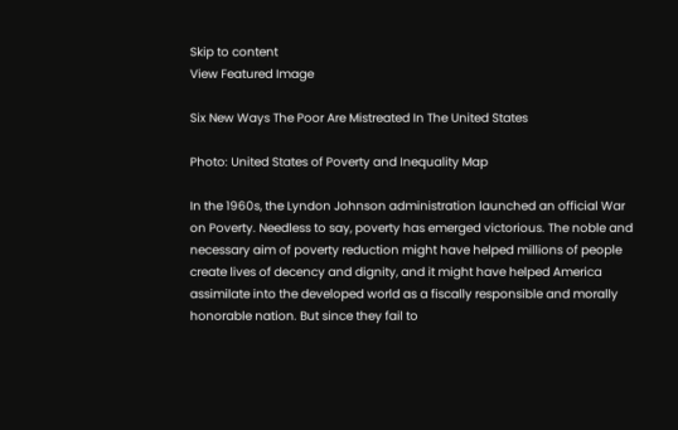Skip to content
View Featured Image

Six New Ways The Poor Are Mistreated In The United States

Photo: United States of Poverty and Inequality Map

In the 1960s, the Lyndon Johnson administration launched an official War on Poverty. Needless to say, poverty has emerged victorious. The noble and necessary aim of poverty reduction might have helped millions of people create lives of decency and dignity, and it might have helped America assimilate into the developed world as a fiscally responsible and morally honorable nation. But since they fail to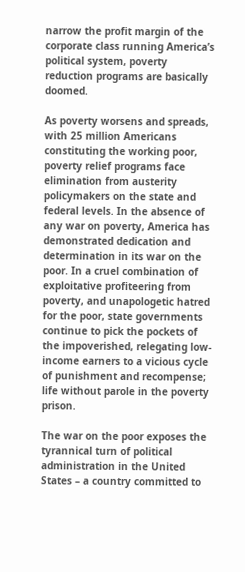narrow the profit margin of the corporate class running America’s political system, poverty reduction programs are basically doomed.

As poverty worsens and spreads, with 25 million Americans constituting the working poor, poverty relief programs face elimination from austerity policymakers on the state and federal levels. In the absence of any war on poverty, America has demonstrated dedication and determination in its war on the poor. In a cruel combination of exploitative profiteering from poverty, and unapologetic hatred for the poor, state governments continue to pick the pockets of the impoverished, relegating low-income earners to a vicious cycle of punishment and recompense; life without parole in the poverty prison.

The war on the poor exposes the tyrannical turn of political administration in the United States – a country committed to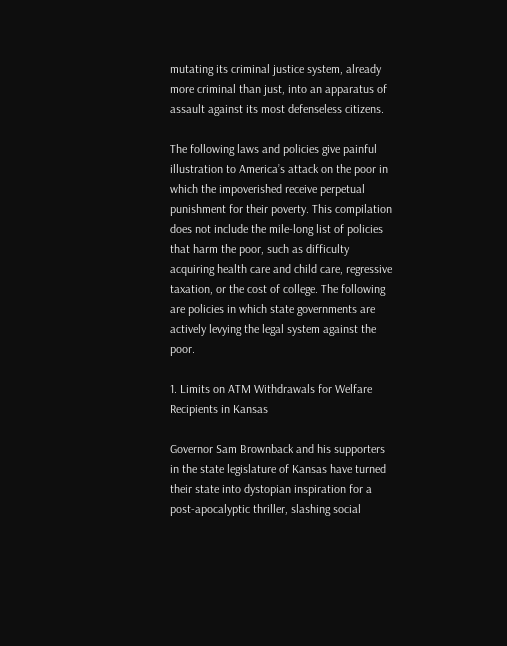mutating its criminal justice system, already more criminal than just, into an apparatus of assault against its most defenseless citizens.

The following laws and policies give painful illustration to America’s attack on the poor in which the impoverished receive perpetual punishment for their poverty. This compilation does not include the mile-long list of policies that harm the poor, such as difficulty acquiring health care and child care, regressive taxation, or the cost of college. The following are policies in which state governments are actively levying the legal system against the poor.

1. Limits on ATM Withdrawals for Welfare Recipients in Kansas

Governor Sam Brownback and his supporters in the state legislature of Kansas have turned their state into dystopian inspiration for a post-apocalyptic thriller, slashing social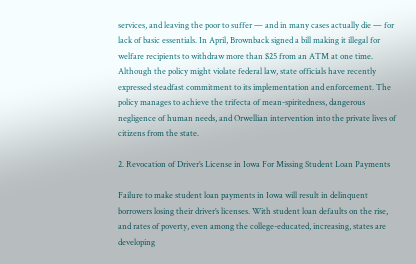services, and leaving the poor to suffer — and in many cases actually die — for lack of basic essentials. In April, Brownback signed a bill making it illegal for welfare recipients to withdraw more than $25 from an ATM at one time. Although the policy might violate federal law, state officials have recently expressed steadfast commitment to its implementation and enforcement. The policy manages to achieve the trifecta of mean-spiritedness, dangerous negligence of human needs, and Orwellian intervention into the private lives of citizens from the state.

2. Revocation of Driver’s License in Iowa For Missing Student Loan Payments

Failure to make student loan payments in Iowa will result in delinquent borrowers losing their driver’s licenses. With student loan defaults on the rise, and rates of poverty, even among the college-educated, increasing, states are developing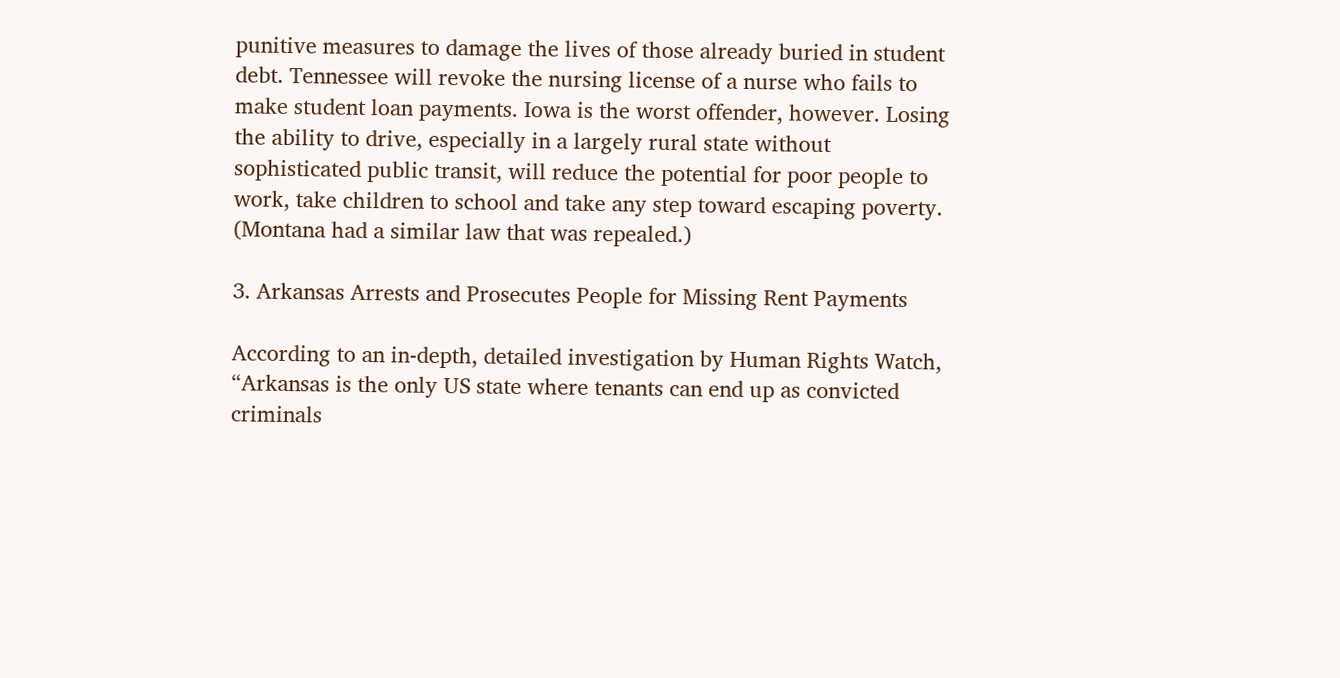punitive measures to damage the lives of those already buried in student debt. Tennessee will revoke the nursing license of a nurse who fails to make student loan payments. Iowa is the worst offender, however. Losing the ability to drive, especially in a largely rural state without sophisticated public transit, will reduce the potential for poor people to work, take children to school and take any step toward escaping poverty. (Montana had a similar law that was repealed.)

3. Arkansas Arrests and Prosecutes People for Missing Rent Payments

According to an in-depth, detailed investigation by Human Rights Watch, “Arkansas is the only US state where tenants can end up as convicted criminals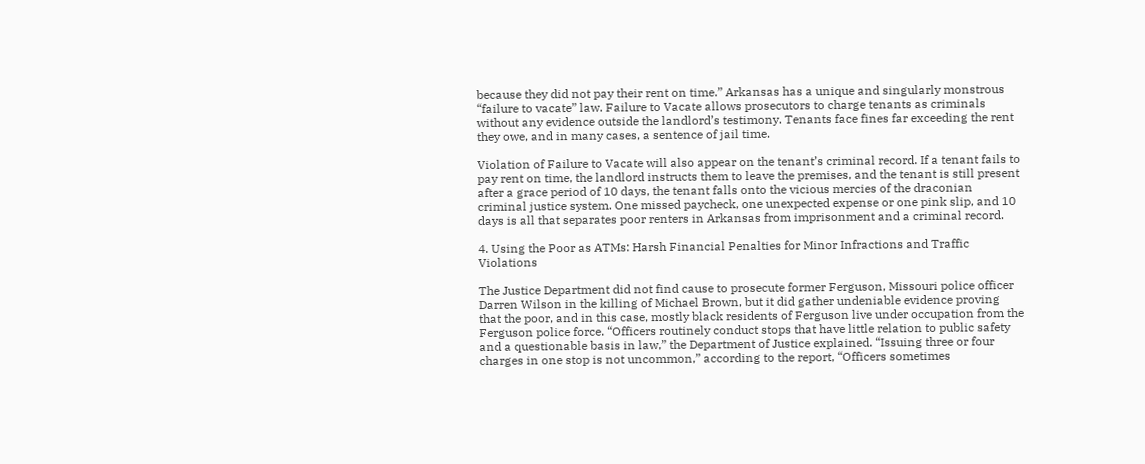because they did not pay their rent on time.” Arkansas has a unique and singularly monstrous “failure to vacate” law. Failure to Vacate allows prosecutors to charge tenants as criminals without any evidence outside the landlord’s testimony. Tenants face fines far exceeding the rent they owe, and in many cases, a sentence of jail time.

Violation of Failure to Vacate will also appear on the tenant’s criminal record. If a tenant fails to pay rent on time, the landlord instructs them to leave the premises, and the tenant is still present after a grace period of 10 days, the tenant falls onto the vicious mercies of the draconian criminal justice system. One missed paycheck, one unexpected expense or one pink slip, and 10 days is all that separates poor renters in Arkansas from imprisonment and a criminal record.

4. Using the Poor as ATMs: Harsh Financial Penalties for Minor Infractions and Traffic Violations

The Justice Department did not find cause to prosecute former Ferguson, Missouri police officer Darren Wilson in the killing of Michael Brown, but it did gather undeniable evidence proving that the poor, and in this case, mostly black residents of Ferguson live under occupation from the Ferguson police force. “Officers routinely conduct stops that have little relation to public safety and a questionable basis in law,” the Department of Justice explained. “Issuing three or four charges in one stop is not uncommon,” according to the report, “Officers sometimes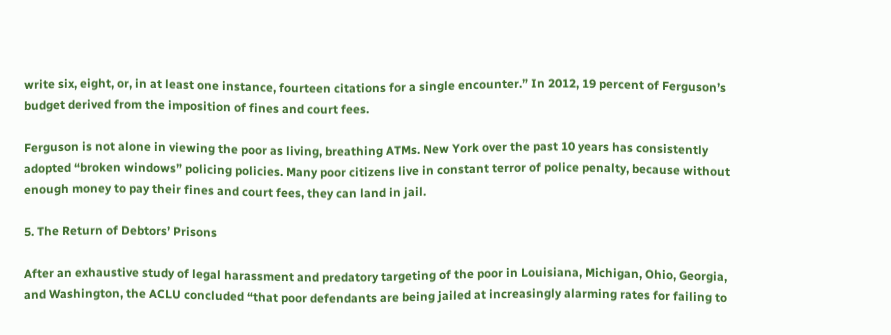write six, eight, or, in at least one instance, fourteen citations for a single encounter.” In 2012, 19 percent of Ferguson’s budget derived from the imposition of fines and court fees.

Ferguson is not alone in viewing the poor as living, breathing ATMs. New York over the past 10 years has consistently adopted “broken windows” policing policies. Many poor citizens live in constant terror of police penalty, because without enough money to pay their fines and court fees, they can land in jail.

5. The Return of Debtors’ Prisons

After an exhaustive study of legal harassment and predatory targeting of the poor in Louisiana, Michigan, Ohio, Georgia, and Washington, the ACLU concluded “that poor defendants are being jailed at increasingly alarming rates for failing to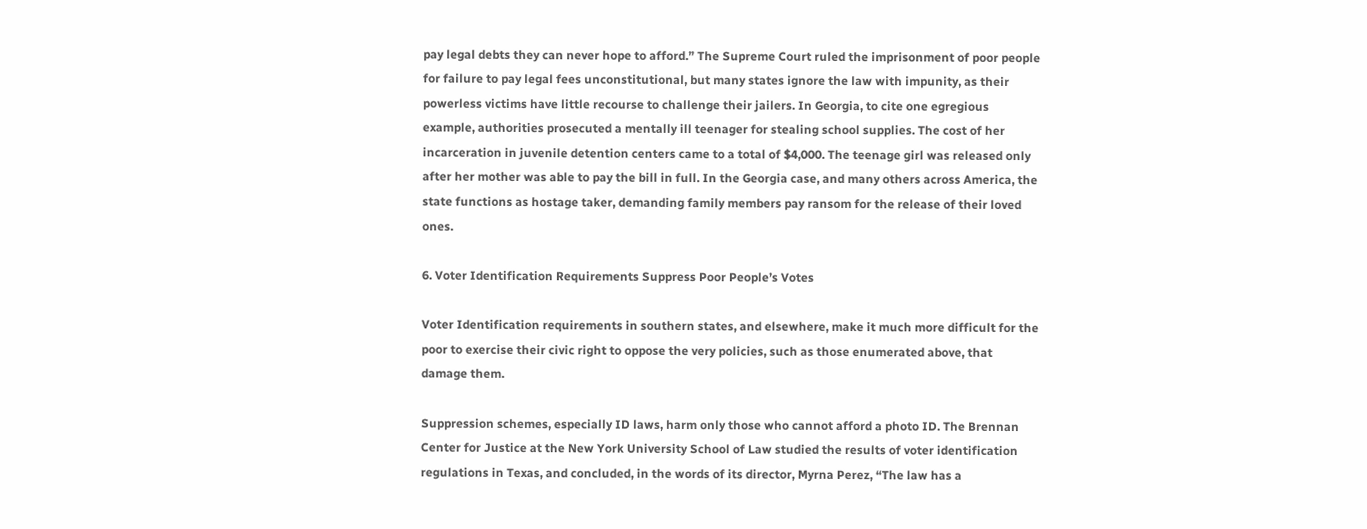pay legal debts they can never hope to afford.” The Supreme Court ruled the imprisonment of poor people for failure to pay legal fees unconstitutional, but many states ignore the law with impunity, as their powerless victims have little recourse to challenge their jailers. In Georgia, to cite one egregious example, authorities prosecuted a mentally ill teenager for stealing school supplies. The cost of her incarceration in juvenile detention centers came to a total of $4,000. The teenage girl was released only after her mother was able to pay the bill in full. In the Georgia case, and many others across America, the state functions as hostage taker, demanding family members pay ransom for the release of their loved ones.

6. Voter Identification Requirements Suppress Poor People’s Votes

Voter Identification requirements in southern states, and elsewhere, make it much more difficult for the poor to exercise their civic right to oppose the very policies, such as those enumerated above, that damage them.

Suppression schemes, especially ID laws, harm only those who cannot afford a photo ID. The Brennan Center for Justice at the New York University School of Law studied the results of voter identification regulations in Texas, and concluded, in the words of its director, Myrna Perez, “The law has a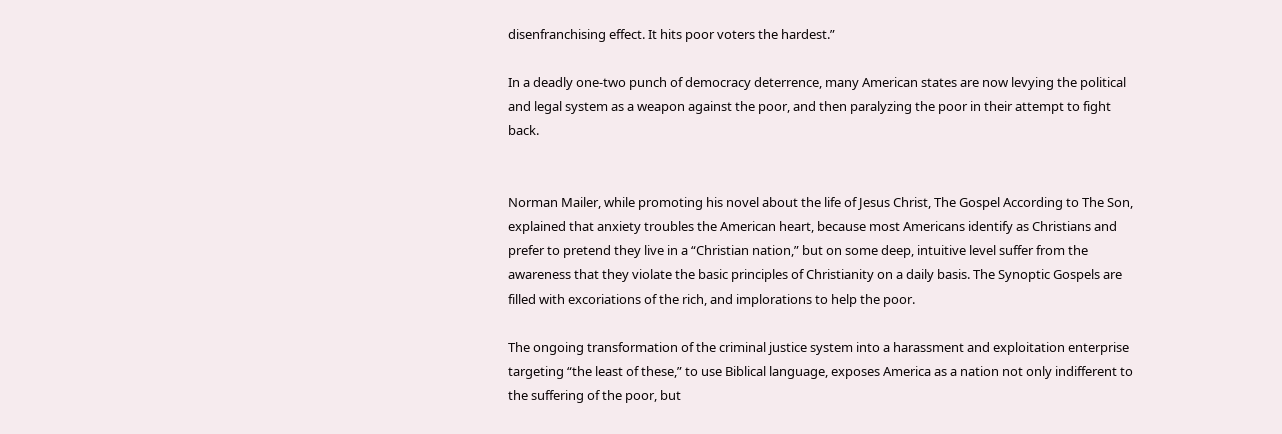disenfranchising effect. It hits poor voters the hardest.”

In a deadly one-two punch of democracy deterrence, many American states are now levying the political and legal system as a weapon against the poor, and then paralyzing the poor in their attempt to fight back.


Norman Mailer, while promoting his novel about the life of Jesus Christ, The Gospel According to The Son, explained that anxiety troubles the American heart, because most Americans identify as Christians and prefer to pretend they live in a “Christian nation,” but on some deep, intuitive level suffer from the awareness that they violate the basic principles of Christianity on a daily basis. The Synoptic Gospels are filled with excoriations of the rich, and implorations to help the poor.

The ongoing transformation of the criminal justice system into a harassment and exploitation enterprise targeting “the least of these,” to use Biblical language, exposes America as a nation not only indifferent to the suffering of the poor, but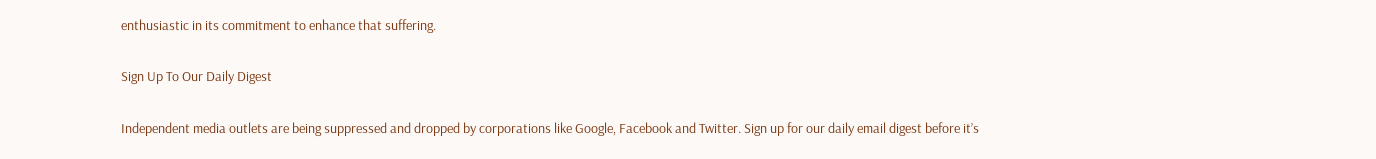enthusiastic in its commitment to enhance that suffering.

Sign Up To Our Daily Digest

Independent media outlets are being suppressed and dropped by corporations like Google, Facebook and Twitter. Sign up for our daily email digest before it’s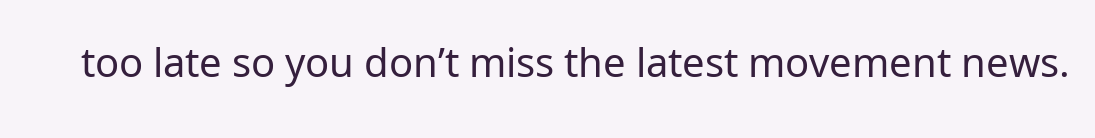too late so you don’t miss the latest movement news.